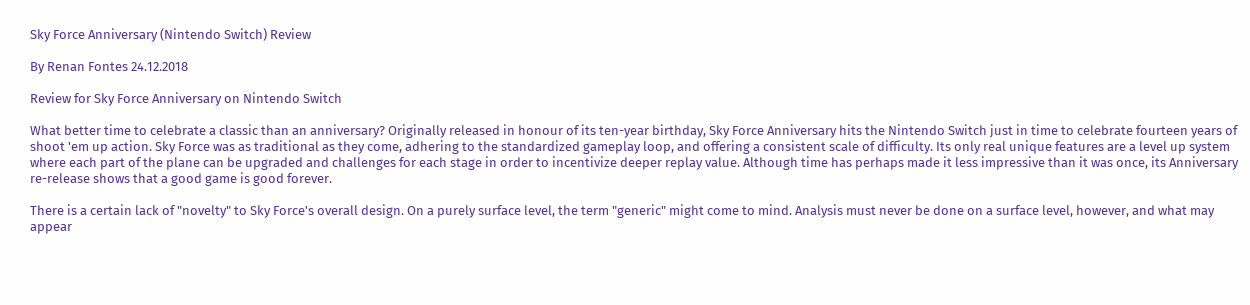Sky Force Anniversary (Nintendo Switch) Review

By Renan Fontes 24.12.2018

Review for Sky Force Anniversary on Nintendo Switch

What better time to celebrate a classic than an anniversary? Originally released in honour of its ten-year birthday, Sky Force Anniversary hits the Nintendo Switch just in time to celebrate fourteen years of shoot 'em up action. Sky Force was as traditional as they come, adhering to the standardized gameplay loop, and offering a consistent scale of difficulty. Its only real unique features are a level up system where each part of the plane can be upgraded and challenges for each stage in order to incentivize deeper replay value. Although time has perhaps made it less impressive than it was once, its Anniversary re-release shows that a good game is good forever.

There is a certain lack of "novelty" to Sky Force's overall design. On a purely surface level, the term "generic" might come to mind. Analysis must never be done on a surface level, however, and what may appear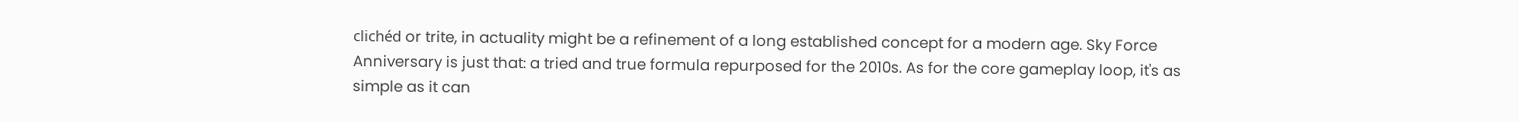clichéd or trite, in actuality might be a refinement of a long established concept for a modern age. Sky Force Anniversary is just that: a tried and true formula repurposed for the 2010s. As for the core gameplay loop, it's as simple as it can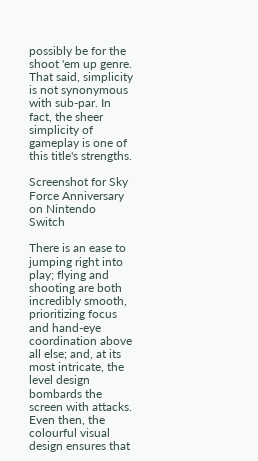possibly be for the shoot 'em up genre. That said, simplicity is not synonymous with sub-par. In fact, the sheer simplicity of gameplay is one of this title's strengths.

Screenshot for Sky Force Anniversary on Nintendo Switch

There is an ease to jumping right into play; flying and shooting are both incredibly smooth, prioritizing focus and hand-eye coordination above all else; and, at its most intricate, the level design bombards the screen with attacks. Even then, the colourful visual design ensures that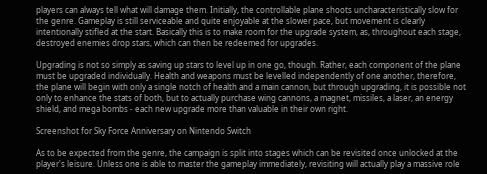players can always tell what will damage them. Initially, the controllable plane shoots uncharacteristically slow for the genre. Gameplay is still serviceable and quite enjoyable at the slower pace, but movement is clearly intentionally stifled at the start. Basically this is to make room for the upgrade system, as, throughout each stage, destroyed enemies drop stars, which can then be redeemed for upgrades.

Upgrading is not so simply as saving up stars to level up in one go, though. Rather, each component of the plane must be upgraded individually. Health and weapons must be levelled independently of one another, therefore, the plane will begin with only a single notch of health and a main cannon, but through upgrading, it is possible not only to enhance the stats of both, but to actually purchase wing cannons, a magnet, missiles, a laser, an energy shield, and mega bombs - each new upgrade more than valuable in their own right.

Screenshot for Sky Force Anniversary on Nintendo Switch

As to be expected from the genre, the campaign is split into stages which can be revisited once unlocked at the player's leisure. Unless one is able to master the gameplay immediately, revisiting will actually play a massive role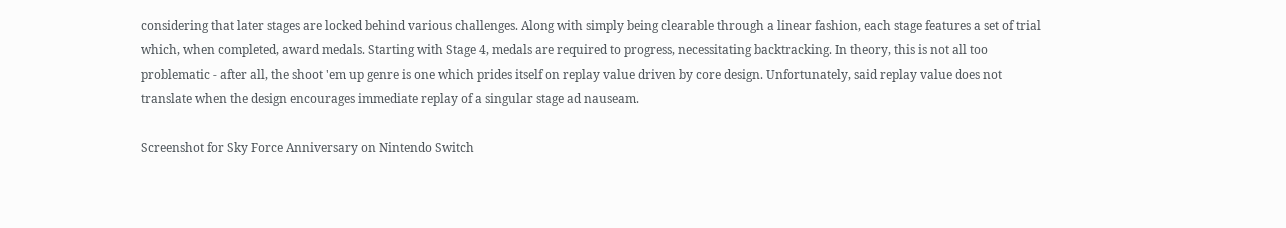considering that later stages are locked behind various challenges. Along with simply being clearable through a linear fashion, each stage features a set of trial which, when completed, award medals. Starting with Stage 4, medals are required to progress, necessitating backtracking. In theory, this is not all too problematic - after all, the shoot 'em up genre is one which prides itself on replay value driven by core design. Unfortunately, said replay value does not translate when the design encourages immediate replay of a singular stage ad nauseam.

Screenshot for Sky Force Anniversary on Nintendo Switch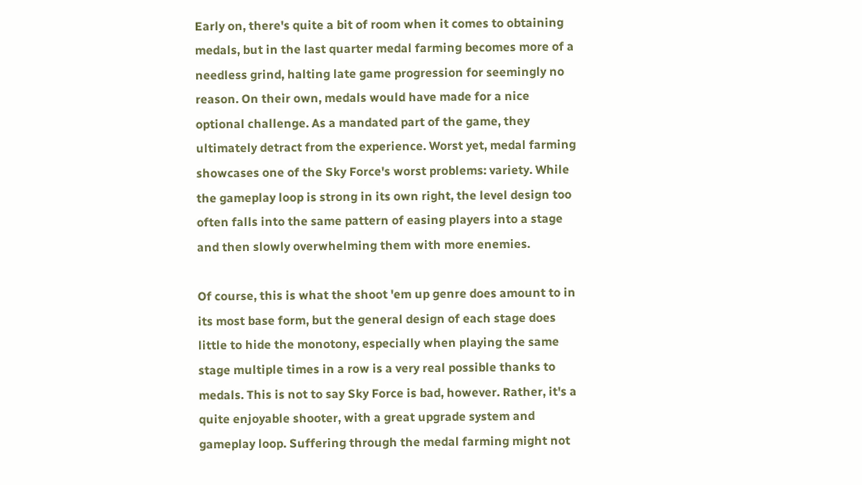Early on, there's quite a bit of room when it comes to obtaining medals, but in the last quarter medal farming becomes more of a needless grind, halting late game progression for seemingly no reason. On their own, medals would have made for a nice optional challenge. As a mandated part of the game, they ultimately detract from the experience. Worst yet, medal farming showcases one of the Sky Force's worst problems: variety. While the gameplay loop is strong in its own right, the level design too often falls into the same pattern of easing players into a stage and then slowly overwhelming them with more enemies.

Of course, this is what the shoot 'em up genre does amount to in its most base form, but the general design of each stage does little to hide the monotony, especially when playing the same stage multiple times in a row is a very real possible thanks to medals. This is not to say Sky Force is bad, however. Rather, it's a quite enjoyable shooter, with a great upgrade system and gameplay loop. Suffering through the medal farming might not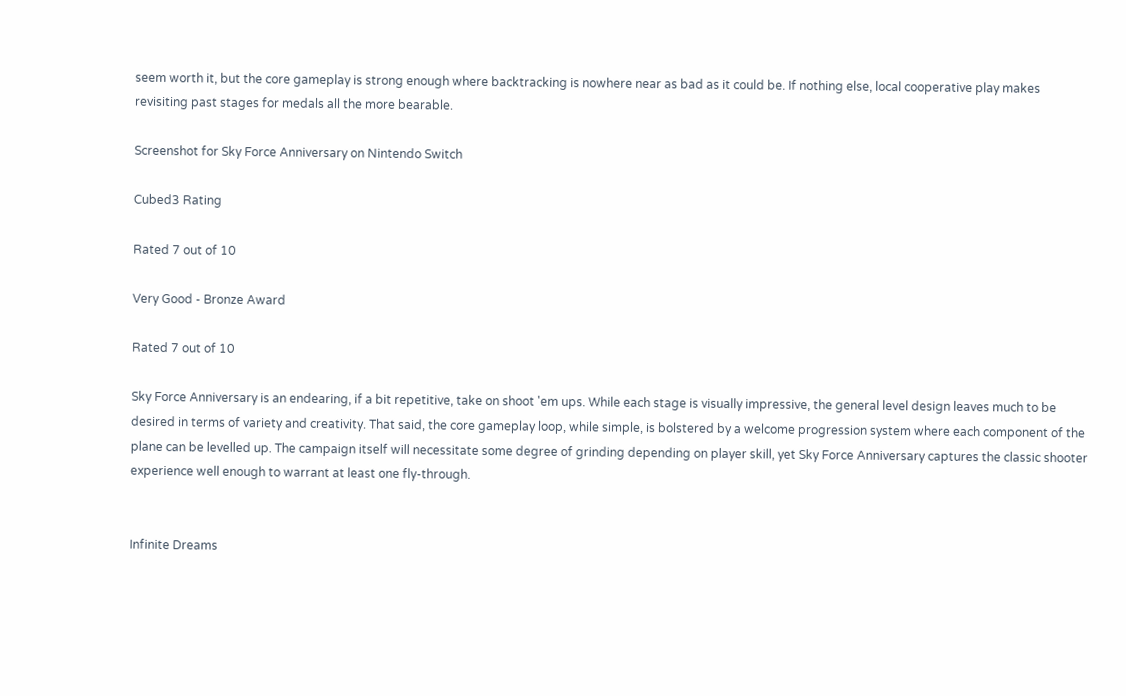seem worth it, but the core gameplay is strong enough where backtracking is nowhere near as bad as it could be. If nothing else, local cooperative play makes revisiting past stages for medals all the more bearable.

Screenshot for Sky Force Anniversary on Nintendo Switch

Cubed3 Rating

Rated 7 out of 10

Very Good - Bronze Award

Rated 7 out of 10

Sky Force Anniversary is an endearing, if a bit repetitive, take on shoot 'em ups. While each stage is visually impressive, the general level design leaves much to be desired in terms of variety and creativity. That said, the core gameplay loop, while simple, is bolstered by a welcome progression system where each component of the plane can be levelled up. The campaign itself will necessitate some degree of grinding depending on player skill, yet Sky Force Anniversary captures the classic shooter experience well enough to warrant at least one fly-through.


Infinite Dreams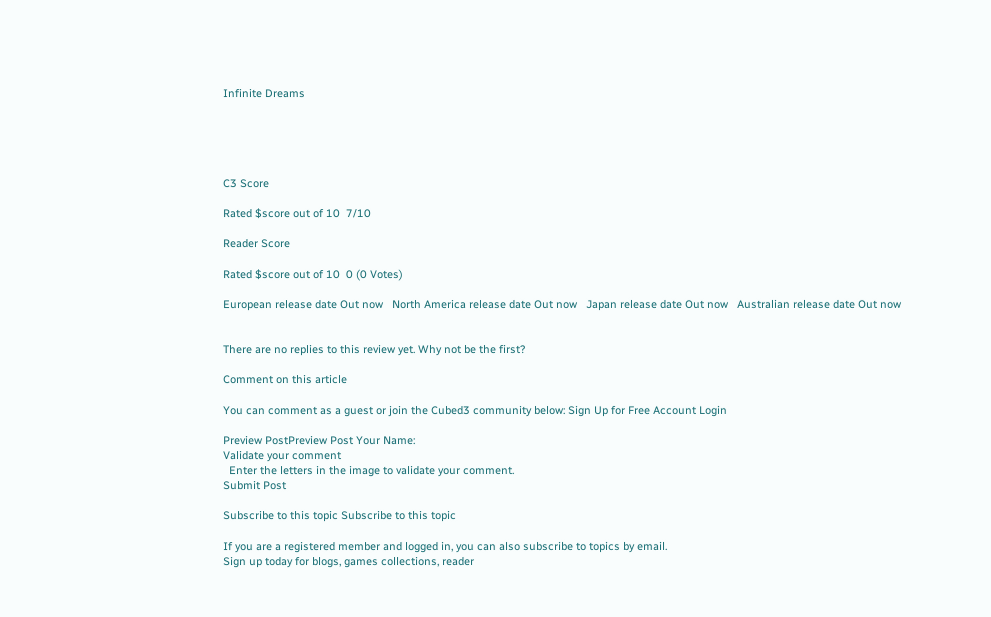Infinite Dreams





C3 Score

Rated $score out of 10  7/10

Reader Score

Rated $score out of 10  0 (0 Votes)

European release date Out now   North America release date Out now   Japan release date Out now   Australian release date Out now


There are no replies to this review yet. Why not be the first?

Comment on this article

You can comment as a guest or join the Cubed3 community below: Sign Up for Free Account Login

Preview PostPreview Post Your Name:
Validate your comment
  Enter the letters in the image to validate your comment.
Submit Post

Subscribe to this topic Subscribe to this topic

If you are a registered member and logged in, you can also subscribe to topics by email.
Sign up today for blogs, games collections, reader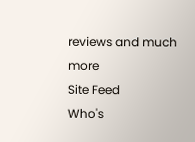reviews and much more
Site Feed
Who's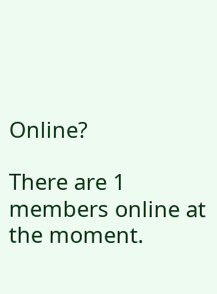Online?

There are 1 members online at the moment.